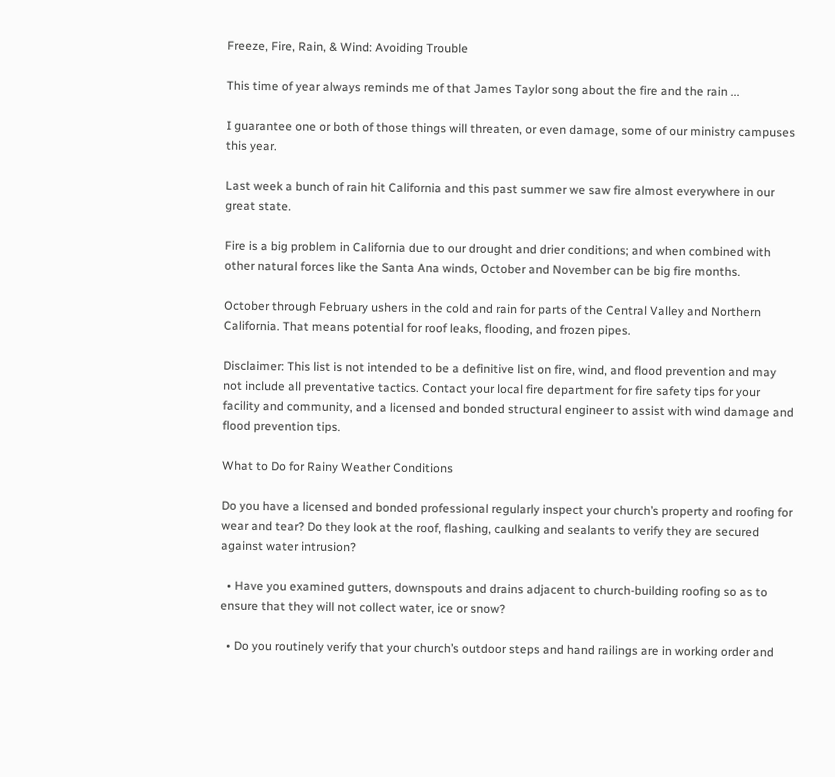Freeze, Fire, Rain, & Wind: Avoiding Trouble

This time of year always reminds me of that James Taylor song about the fire and the rain ...

I guarantee one or both of those things will threaten, or even damage, some of our ministry campuses this year.

Last week a bunch of rain hit California and this past summer we saw fire almost everywhere in our great state.

Fire is a big problem in California due to our drought and drier conditions; and when combined with other natural forces like the Santa Ana winds, October and November can be big fire months.

October through February ushers in the cold and rain for parts of the Central Valley and Northern California. That means potential for roof leaks, flooding, and frozen pipes.

Disclaimer: This list is not intended to be a definitive list on fire, wind, and flood prevention and may not include all preventative tactics. Contact your local fire department for fire safety tips for your facility and community, and a licensed and bonded structural engineer to assist with wind damage and flood prevention tips.

What to Do for Rainy Weather Conditions

Do you have a licensed and bonded professional regularly inspect your church’s property and roofing for wear and tear? Do they look at the roof, flashing, caulking and sealants to verify they are secured against water intrusion?

  • Have you examined gutters, downspouts and drains adjacent to church-building roofing so as to ensure that they will not collect water, ice or snow?

  • Do you routinely verify that your church’s outdoor steps and hand railings are in working order and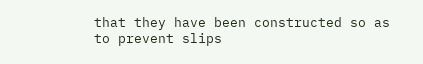that they have been constructed so as to prevent slips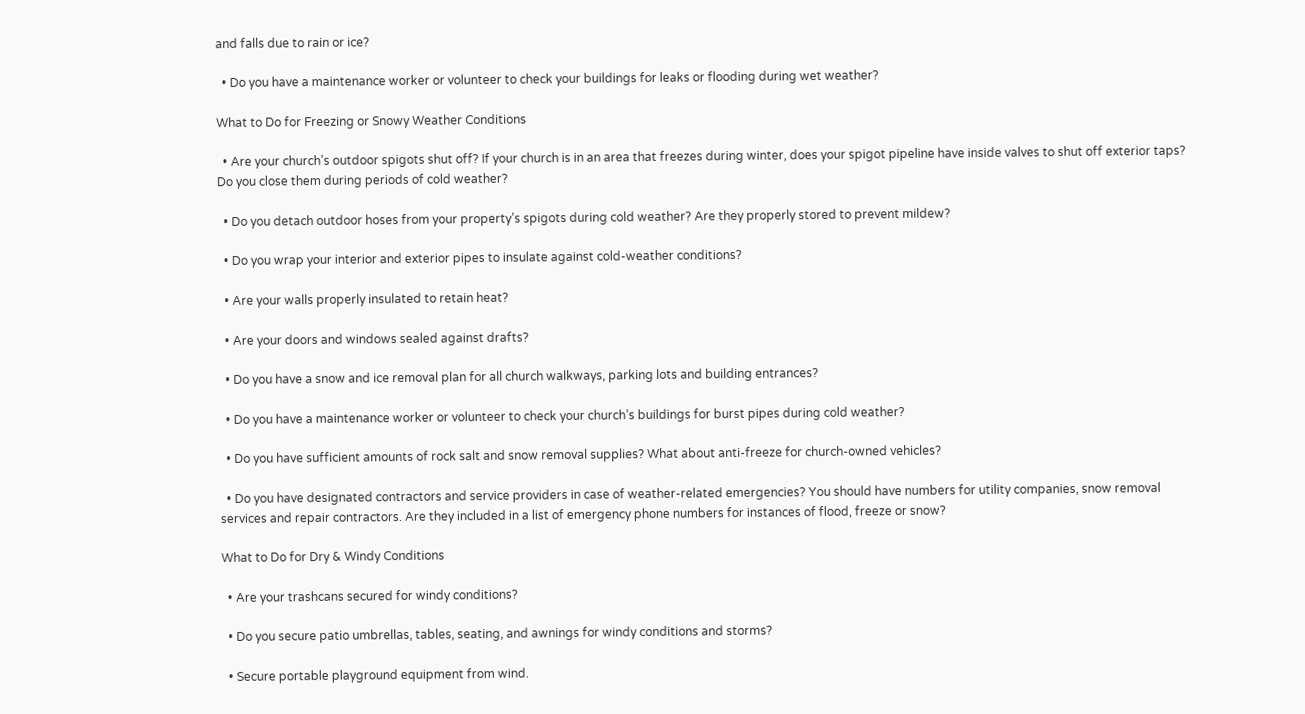and falls due to rain or ice?

  • Do you have a maintenance worker or volunteer to check your buildings for leaks or flooding during wet weather?

What to Do for Freezing or Snowy Weather Conditions

  • Are your church’s outdoor spigots shut off? If your church is in an area that freezes during winter, does your spigot pipeline have inside valves to shut off exterior taps? Do you close them during periods of cold weather?

  • Do you detach outdoor hoses from your property’s spigots during cold weather? Are they properly stored to prevent mildew?

  • Do you wrap your interior and exterior pipes to insulate against cold-weather conditions?

  • Are your walls properly insulated to retain heat?

  • Are your doors and windows sealed against drafts?

  • Do you have a snow and ice removal plan for all church walkways, parking lots and building entrances?

  • Do you have a maintenance worker or volunteer to check your church’s buildings for burst pipes during cold weather?

  • Do you have sufficient amounts of rock salt and snow removal supplies? What about anti-freeze for church-owned vehicles?

  • Do you have designated contractors and service providers in case of weather-related emergencies? You should have numbers for utility companies, snow removal services and repair contractors. Are they included in a list of emergency phone numbers for instances of flood, freeze or snow?

What to Do for Dry & Windy Conditions

  • Are your trashcans secured for windy conditions?

  • Do you secure patio umbrellas, tables, seating, and awnings for windy conditions and storms?

  • Secure portable playground equipment from wind.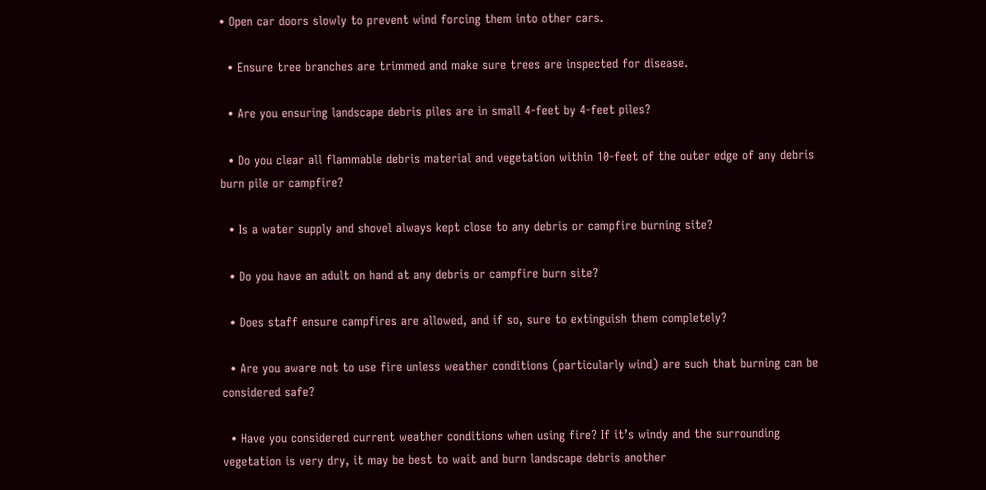• Open car doors slowly to prevent wind forcing them into other cars.

  • Ensure tree branches are trimmed and make sure trees are inspected for disease.

  • Are you ensuring landscape debris piles are in small 4-feet by 4-feet piles?

  • Do you clear all flammable debris material and vegetation within 10-feet of the outer edge of any debris burn pile or campfire?

  • Is a water supply and shovel always kept close to any debris or campfire burning site?

  • Do you have an adult on hand at any debris or campfire burn site?

  • Does staff ensure campfires are allowed, and if so, sure to extinguish them completely?

  • Are you aware not to use fire unless weather conditions (particularly wind) are such that burning can be considered safe?

  • Have you considered current weather conditions when using fire? If it’s windy and the surrounding vegetation is very dry, it may be best to wait and burn landscape debris another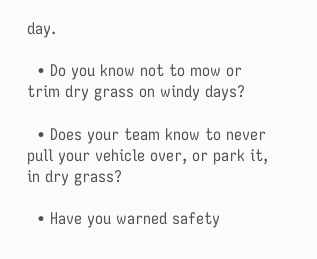day.

  • Do you know not to mow or trim dry grass on windy days?

  • Does your team know to never pull your vehicle over, or park it, in dry grass?

  • Have you warned safety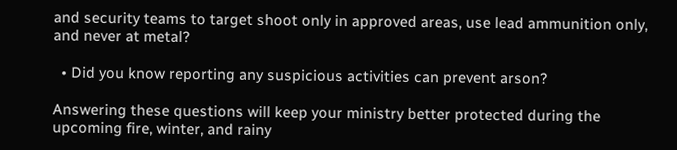and security teams to target shoot only in approved areas, use lead ammunition only, and never at metal?

  • Did you know reporting any suspicious activities can prevent arson?

Answering these questions will keep your ministry better protected during the upcoming fire, winter, and rainy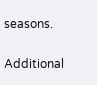seasons.

Additional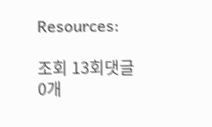Resources:

조회 13회댓글 0개